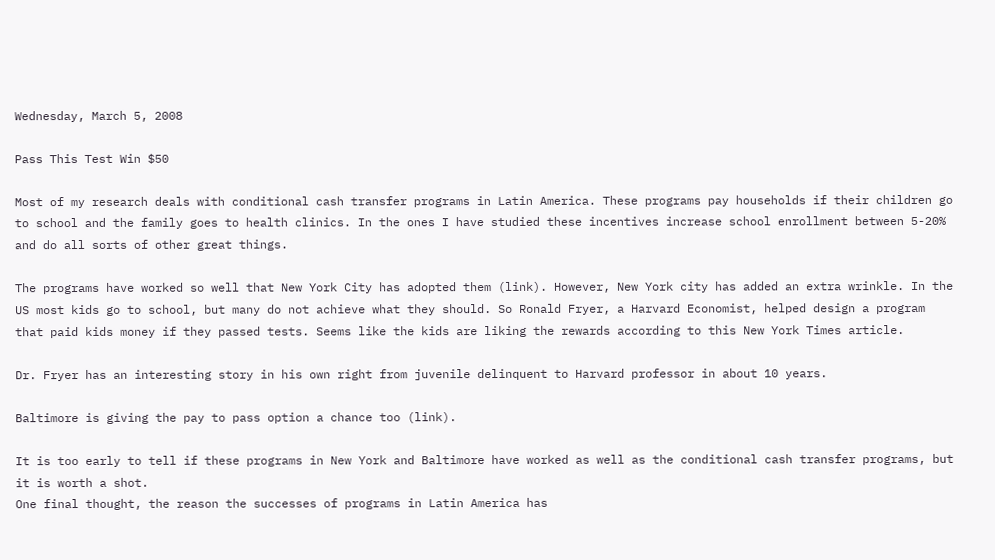Wednesday, March 5, 2008

Pass This Test Win $50

Most of my research deals with conditional cash transfer programs in Latin America. These programs pay households if their children go to school and the family goes to health clinics. In the ones I have studied these incentives increase school enrollment between 5-20% and do all sorts of other great things.

The programs have worked so well that New York City has adopted them (link). However, New York city has added an extra wrinkle. In the US most kids go to school, but many do not achieve what they should. So Ronald Fryer, a Harvard Economist, helped design a program that paid kids money if they passed tests. Seems like the kids are liking the rewards according to this New York Times article.

Dr. Fryer has an interesting story in his own right from juvenile delinquent to Harvard professor in about 10 years.

Baltimore is giving the pay to pass option a chance too (link).

It is too early to tell if these programs in New York and Baltimore have worked as well as the conditional cash transfer programs, but it is worth a shot.
One final thought, the reason the successes of programs in Latin America has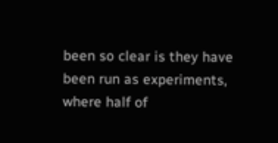been so clear is they have been run as experiments, where half of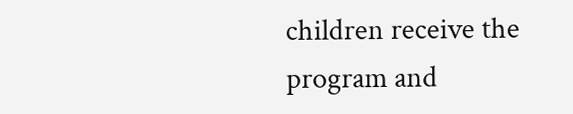children receive the program and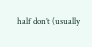half don’t (usually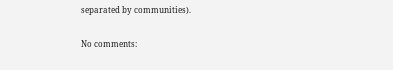separated by communities).

No comments: